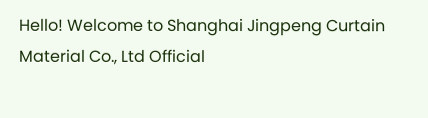Hello! Welcome to Shanghai Jingpeng Curtain Material Co., Ltd Official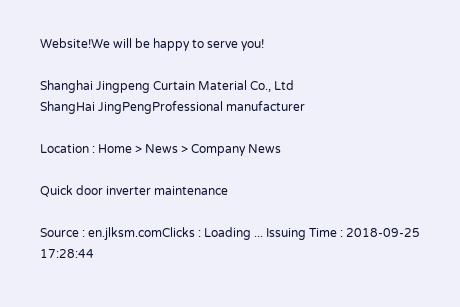Website!We will be happy to serve you!

Shanghai Jingpeng Curtain Material Co., Ltd
ShangHai JingPengProfessional manufacturer

Location : Home > News > Company News

Quick door inverter maintenance

Source : en.jlksm.comClicks : Loading ... Issuing Time : 2018-09-25 17:28:44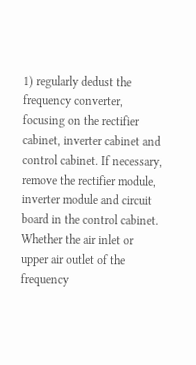1) regularly dedust the frequency converter, focusing on the rectifier cabinet, inverter cabinet and control cabinet. If necessary, remove the rectifier module, inverter module and circuit board in the control cabinet. Whether the air inlet or upper air outlet of the frequency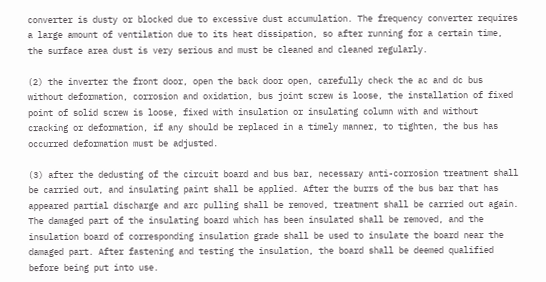converter is dusty or blocked due to excessive dust accumulation. The frequency converter requires a large amount of ventilation due to its heat dissipation, so after running for a certain time, the surface area dust is very serious and must be cleaned and cleaned regularly.

(2) the inverter the front door, open the back door open, carefully check the ac and dc bus without deformation, corrosion and oxidation, bus joint screw is loose, the installation of fixed point of solid screw is loose, fixed with insulation or insulating column with and without cracking or deformation, if any should be replaced in a timely manner, to tighten, the bus has occurred deformation must be adjusted.

(3) after the dedusting of the circuit board and bus bar, necessary anti-corrosion treatment shall be carried out, and insulating paint shall be applied. After the burrs of the bus bar that has appeared partial discharge and arc pulling shall be removed, treatment shall be carried out again. The damaged part of the insulating board which has been insulated shall be removed, and the insulation board of corresponding insulation grade shall be used to insulate the board near the damaged part. After fastening and testing the insulation, the board shall be deemed qualified before being put into use.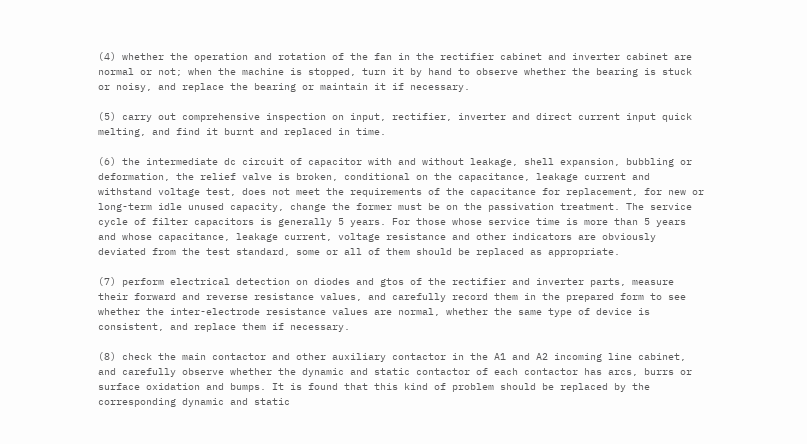(4) whether the operation and rotation of the fan in the rectifier cabinet and inverter cabinet are normal or not; when the machine is stopped, turn it by hand to observe whether the bearing is stuck or noisy, and replace the bearing or maintain it if necessary.

(5) carry out comprehensive inspection on input, rectifier, inverter and direct current input quick melting, and find it burnt and replaced in time.

(6) the intermediate dc circuit of capacitor with and without leakage, shell expansion, bubbling or deformation, the relief valve is broken, conditional on the capacitance, leakage current and withstand voltage test, does not meet the requirements of the capacitance for replacement, for new or long-term idle unused capacity, change the former must be on the passivation treatment. The service cycle of filter capacitors is generally 5 years. For those whose service time is more than 5 years and whose capacitance, leakage current, voltage resistance and other indicators are obviously deviated from the test standard, some or all of them should be replaced as appropriate.

(7) perform electrical detection on diodes and gtos of the rectifier and inverter parts, measure their forward and reverse resistance values, and carefully record them in the prepared form to see whether the inter-electrode resistance values are normal, whether the same type of device is consistent, and replace them if necessary.

(8) check the main contactor and other auxiliary contactor in the A1 and A2 incoming line cabinet, and carefully observe whether the dynamic and static contactor of each contactor has arcs, burrs or surface oxidation and bumps. It is found that this kind of problem should be replaced by the corresponding dynamic and static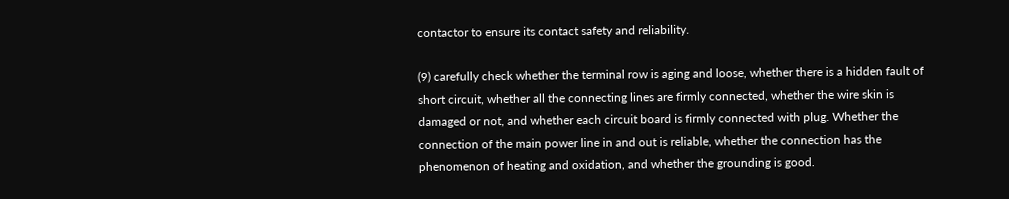contactor to ensure its contact safety and reliability.

(9) carefully check whether the terminal row is aging and loose, whether there is a hidden fault of short circuit, whether all the connecting lines are firmly connected, whether the wire skin is damaged or not, and whether each circuit board is firmly connected with plug. Whether the connection of the main power line in and out is reliable, whether the connection has the phenomenon of heating and oxidation, and whether the grounding is good.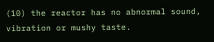(10) the reactor has no abnormal sound, vibration or mushy taste.